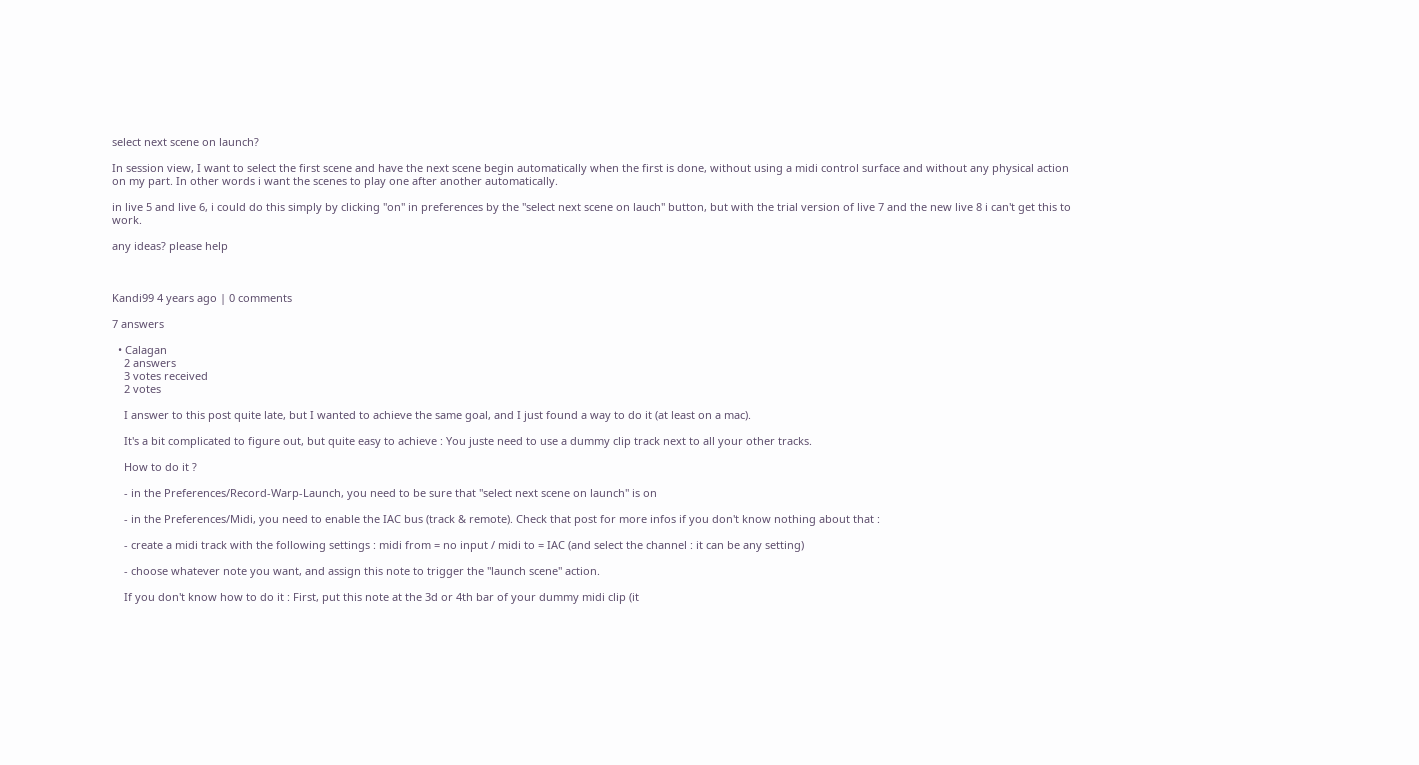select next scene on launch?

In session view, I want to select the first scene and have the next scene begin automatically when the first is done, without using a midi control surface and without any physical action on my part. In other words i want the scenes to play one after another automatically.

in live 5 and live 6, i could do this simply by clicking "on" in preferences by the "select next scene on lauch" button, but with the trial version of live 7 and the new live 8 i can't get this to work.

any ideas? please help



Kandi99 4 years ago | 0 comments

7 answers

  • Calagan
    2 answers
    3 votes received
    2 votes

    I answer to this post quite late, but I wanted to achieve the same goal, and I just found a way to do it (at least on a mac).

    It's a bit complicated to figure out, but quite easy to achieve : You juste need to use a dummy clip track next to all your other tracks.

    How to do it ?

    - in the Preferences/Record-Warp-Launch, you need to be sure that "select next scene on launch" is on

    - in the Preferences/Midi, you need to enable the IAC bus (track & remote). Check that post for more infos if you don't know nothing about that :

    - create a midi track with the following settings : midi from = no input / midi to = IAC (and select the channel : it can be any setting)

    - choose whatever note you want, and assign this note to trigger the "launch scene" action.

    If you don't know how to do it : First, put this note at the 3d or 4th bar of your dummy midi clip (it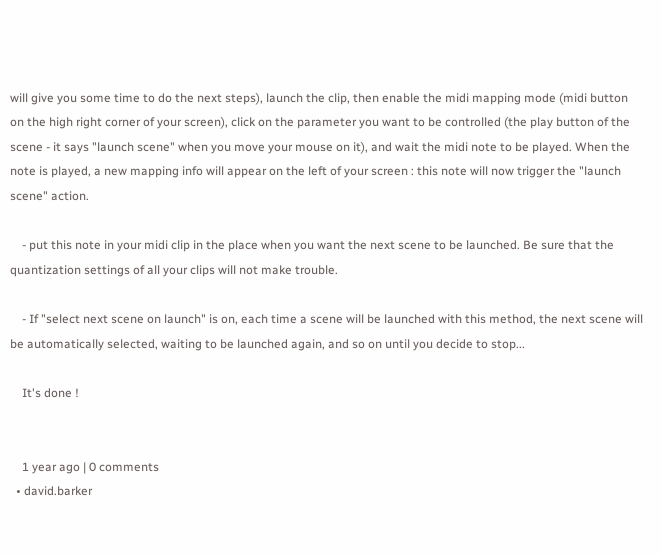will give you some time to do the next steps), launch the clip, then enable the midi mapping mode (midi button on the high right corner of your screen), click on the parameter you want to be controlled (the play button of the scene - it says "launch scene" when you move your mouse on it), and wait the midi note to be played. When the note is played, a new mapping info will appear on the left of your screen : this note will now trigger the "launch scene" action.

    - put this note in your midi clip in the place when you want the next scene to be launched. Be sure that the quantization settings of all your clips will not make trouble.

    - If "select next scene on launch" is on, each time a scene will be launched with this method, the next scene will be automatically selected, waiting to be launched again, and so on until you decide to stop...

    It's done !


    1 year ago | 0 comments
  • david.barker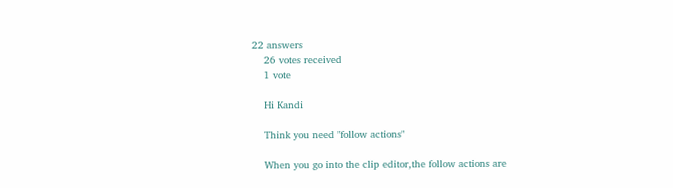22 answers
    26 votes received
    1 vote

    Hi Kandi

    Think you need "follow actions"

    When you go into the clip editor,the follow actions are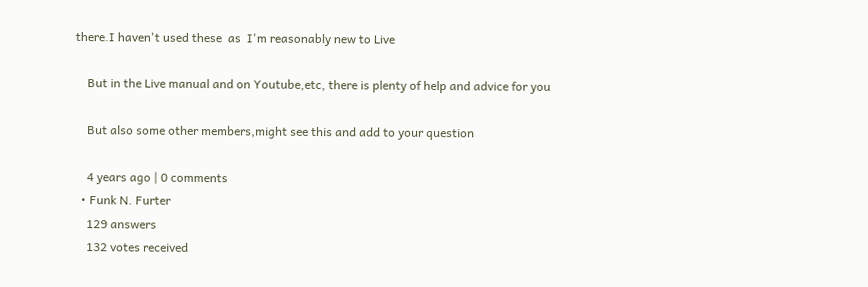there.I haven't used these  as  I'm reasonably new to Live

    But in the Live manual and on Youtube,etc, there is plenty of help and advice for you

    But also some other members,might see this and add to your question

    4 years ago | 0 comments
  • Funk N. Furter
    129 answers
    132 votes received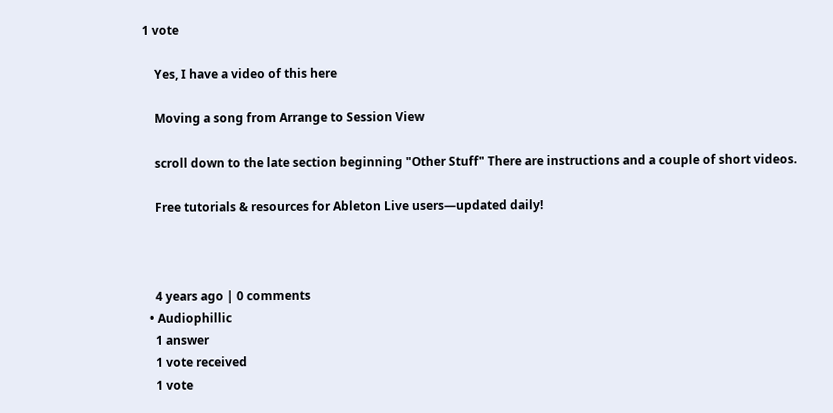1 vote

    Yes, I have a video of this here

    Moving a song from Arrange to Session View

    scroll down to the late section beginning "Other Stuff" There are instructions and a couple of short videos.

    Free tutorials & resources for Ableton Live users—updated daily!



    4 years ago | 0 comments
  • Audiophillic
    1 answer
    1 vote received
    1 vote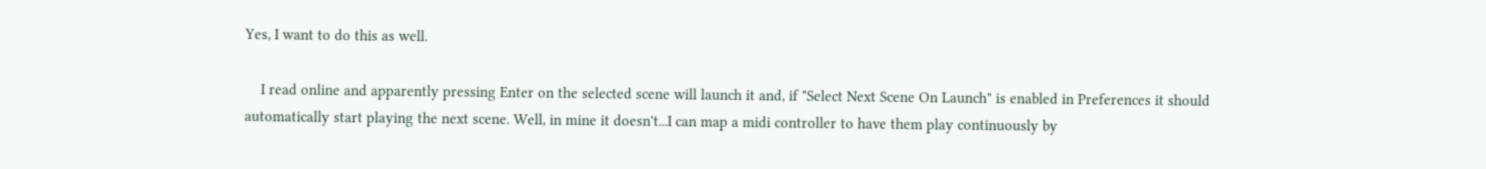Yes, I want to do this as well.

    I read online and apparently pressing Enter on the selected scene will launch it and, if "Select Next Scene On Launch" is enabled in Preferences it should automatically start playing the next scene. Well, in mine it doesn't...I can map a midi controller to have them play continuously by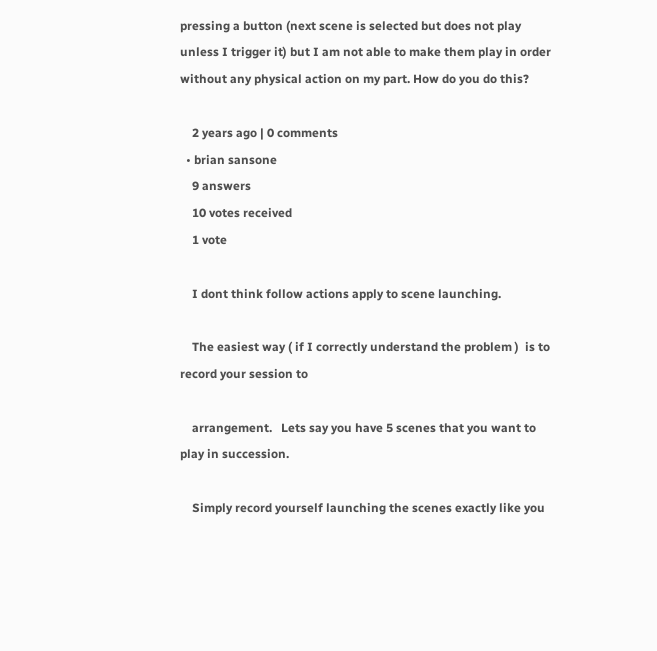pressing a button (next scene is selected but does not play unless I trigger it) but I am not able to make them play in order without any physical action on my part. How do you do this?

    2 years ago | 0 comments
  • brian sansone
    9 answers
    10 votes received
    1 vote

    I dont think follow actions apply to scene launching.

    The easiest way ( if I correctly understand the problem )  is to record your session to

    arrangement.   Lets say you have 5 scenes that you want to play in succession.

    Simply record yourself launching the scenes exactly like you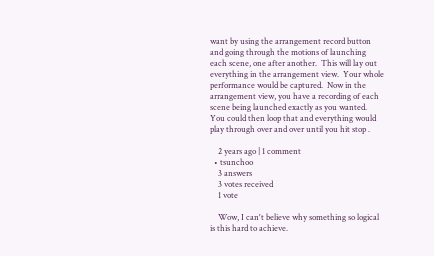want by using the arrangement record button and going through the motions of launching each scene, one after another.  This will lay out everything in the arrangement view.  Your whole performance would be captured.  Now in the arrangement view, you have a recording of each scene being launched exactly as you wanted.    You could then loop that and everything would play through over and over until you hit stop .

    2 years ago | 1 comment
  • tsunchoo
    3 answers
    3 votes received
    1 vote

    Wow, I can't believe why something so logical is this hard to achieve.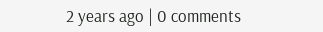2 years ago | 0 comments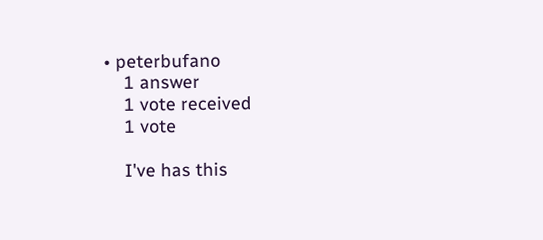• peterbufano
    1 answer
    1 vote received
    1 vote

    I've has this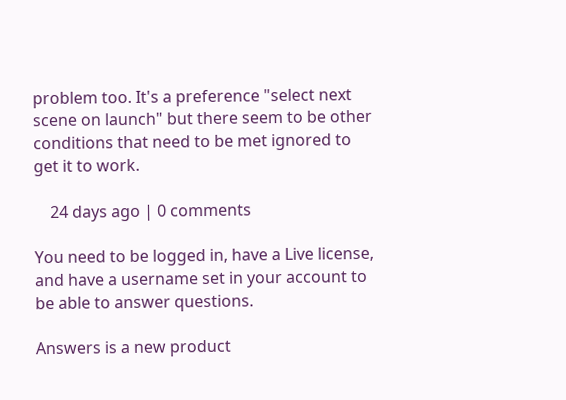problem too. It's a preference "select next scene on launch" but there seem to be other conditions that need to be met ignored to get it to work.

    24 days ago | 0 comments

You need to be logged in, have a Live license, and have a username set in your account to be able to answer questions.

Answers is a new product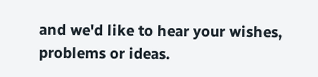and we'd like to hear your wishes, problems or ideas.